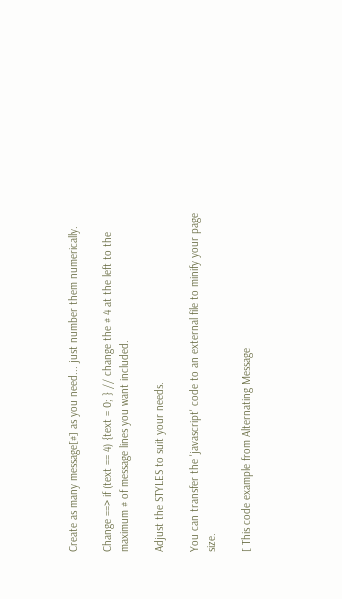Create as many message[#] as you need... just number them numerically.

Change ==> if (text == 4) {text = 0; } // change the # 4 at the left to the maximum # of message lines you want included.

Adjust the STYLES to suit your needs.

You can transfer the 'javascript' code to an external file to minify your page size.

[ This code example from Alternating Message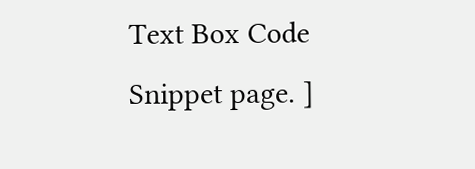Text Box Code Snippet page. ]